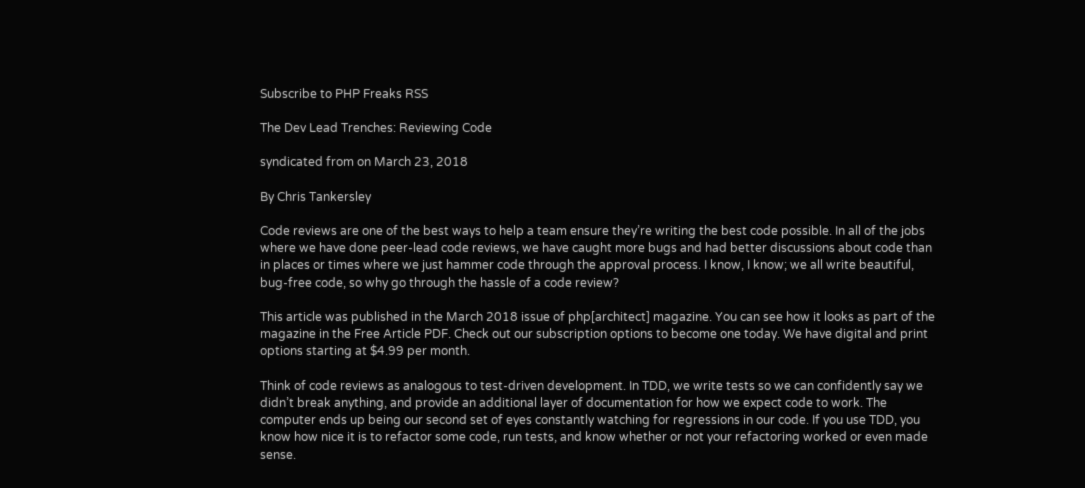Subscribe to PHP Freaks RSS

The Dev Lead Trenches: Reviewing Code

syndicated from on March 23, 2018

By Chris Tankersley

Code reviews are one of the best ways to help a team ensure they’re writing the best code possible. In all of the jobs where we have done peer-lead code reviews, we have caught more bugs and had better discussions about code than in places or times where we just hammer code through the approval process. I know, I know; we all write beautiful, bug-free code, so why go through the hassle of a code review?

This article was published in the March 2018 issue of php[architect] magazine. You can see how it looks as part of the magazine in the Free Article PDF. Check out our subscription options to become one today. We have digital and print options starting at $4.99 per month.

Think of code reviews as analogous to test-driven development. In TDD, we write tests so we can confidently say we didn’t break anything, and provide an additional layer of documentation for how we expect code to work. The computer ends up being our second set of eyes constantly watching for regressions in our code. If you use TDD, you know how nice it is to refactor some code, run tests, and know whether or not your refactoring worked or even made sense.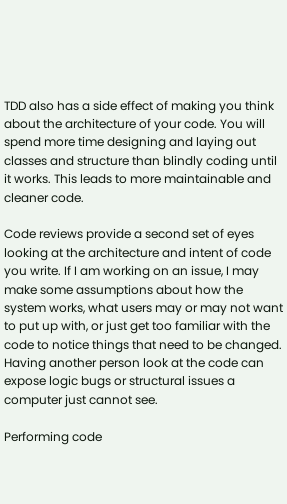TDD also has a side effect of making you think about the architecture of your code. You will spend more time designing and laying out classes and structure than blindly coding until it works. This leads to more maintainable and cleaner code.

Code reviews provide a second set of eyes looking at the architecture and intent of code you write. If I am working on an issue, I may make some assumptions about how the system works, what users may or may not want to put up with, or just get too familiar with the code to notice things that need to be changed. Having another person look at the code can expose logic bugs or structural issues a computer just cannot see.

Performing code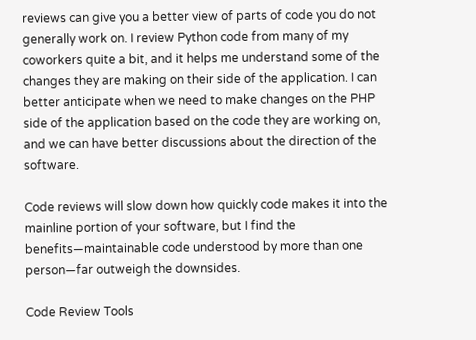reviews can give you a better view of parts of code you do not generally work on. I review Python code from many of my coworkers quite a bit, and it helps me understand some of the changes they are making on their side of the application. I can better anticipate when we need to make changes on the PHP side of the application based on the code they are working on, and we can have better discussions about the direction of the software.

Code reviews will slow down how quickly code makes it into the mainline portion of your software, but I find the benefits—maintainable code understood by more than one person—far outweigh the downsides.

Code Review Tools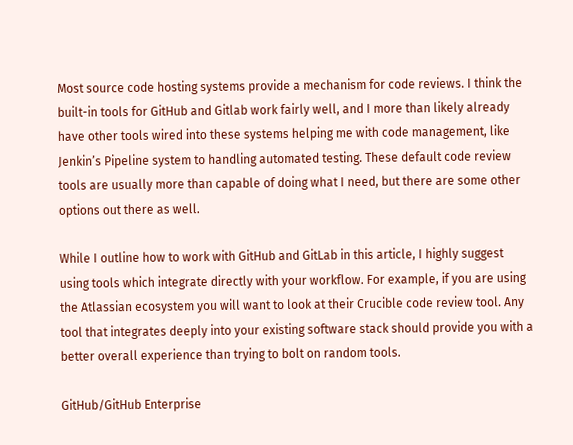Most source code hosting systems provide a mechanism for code reviews. I think the built-in tools for GitHub and Gitlab work fairly well, and I more than likely already have other tools wired into these systems helping me with code management, like Jenkin’s Pipeline system to handling automated testing. These default code review tools are usually more than capable of doing what I need, but there are some other options out there as well.

While I outline how to work with GitHub and GitLab in this article, I highly suggest using tools which integrate directly with your workflow. For example, if you are using the Atlassian ecosystem you will want to look at their Crucible code review tool. Any tool that integrates deeply into your existing software stack should provide you with a better overall experience than trying to bolt on random tools.

GitHub/GitHub Enterprise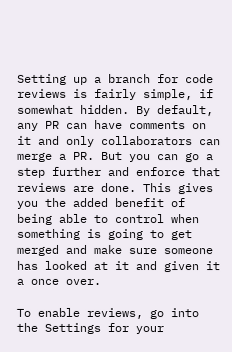Setting up a branch for code reviews is fairly simple, if somewhat hidden. By default, any PR can have comments on it and only collaborators can merge a PR. But you can go a step further and enforce that reviews are done. This gives you the added benefit of being able to control when something is going to get merged and make sure someone has looked at it and given it a once over.

To enable reviews, go into the Settings for your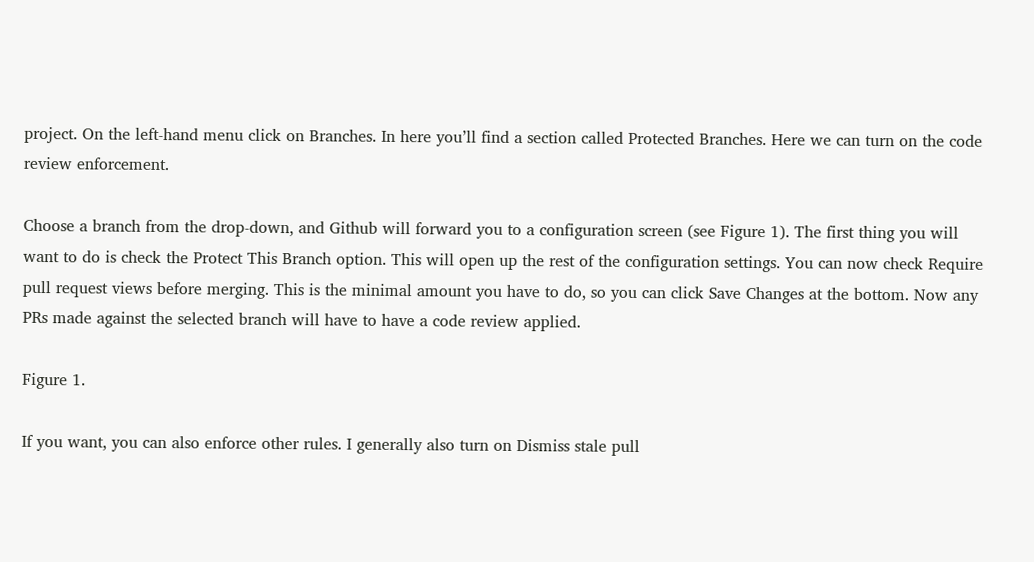project. On the left-hand menu click on Branches. In here you’ll find a section called Protected Branches. Here we can turn on the code review enforcement.

Choose a branch from the drop-down, and Github will forward you to a configuration screen (see Figure 1). The first thing you will want to do is check the Protect This Branch option. This will open up the rest of the configuration settings. You can now check Require pull request views before merging. This is the minimal amount you have to do, so you can click Save Changes at the bottom. Now any PRs made against the selected branch will have to have a code review applied.

Figure 1.

If you want, you can also enforce other rules. I generally also turn on Dismiss stale pull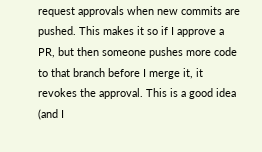request approvals when new commits are pushed. This makes it so if I approve a PR, but then someone pushes more code to that branch before I merge it, it revokes the approval. This is a good idea (and I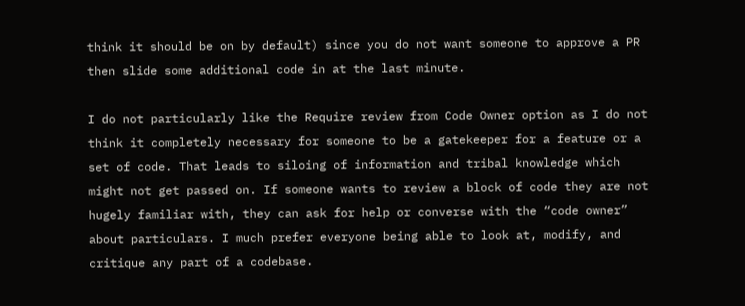think it should be on by default) since you do not want someone to approve a PR then slide some additional code in at the last minute.

I do not particularly like the Require review from Code Owner option as I do not think it completely necessary for someone to be a gatekeeper for a feature or a set of code. That leads to siloing of information and tribal knowledge which might not get passed on. If someone wants to review a block of code they are not hugely familiar with, they can ask for help or converse with the “code owner” about particulars. I much prefer everyone being able to look at, modify, and critique any part of a codebase.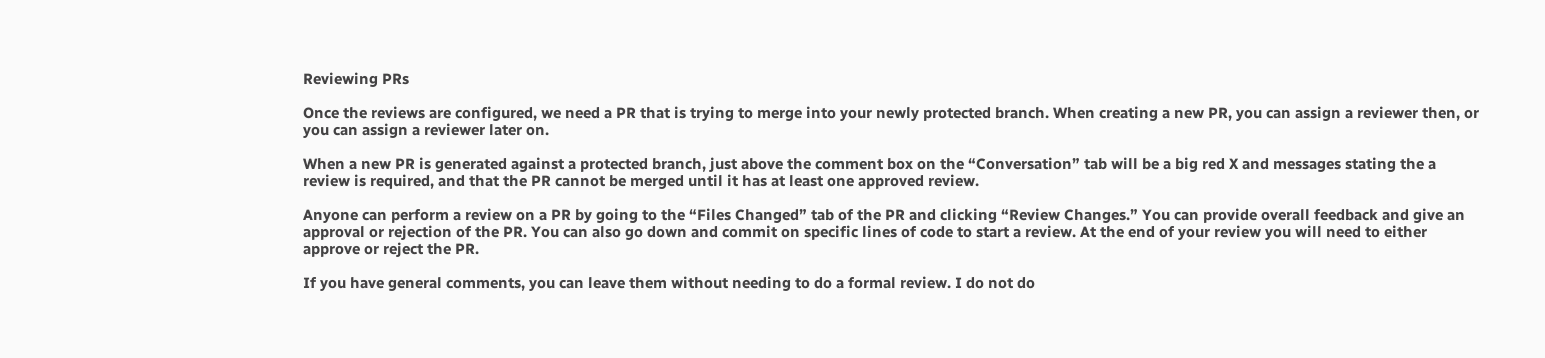Reviewing PRs

Once the reviews are configured, we need a PR that is trying to merge into your newly protected branch. When creating a new PR, you can assign a reviewer then, or you can assign a reviewer later on.

When a new PR is generated against a protected branch, just above the comment box on the “Conversation” tab will be a big red X and messages stating the a review is required, and that the PR cannot be merged until it has at least one approved review.

Anyone can perform a review on a PR by going to the “Files Changed” tab of the PR and clicking “Review Changes.” You can provide overall feedback and give an approval or rejection of the PR. You can also go down and commit on specific lines of code to start a review. At the end of your review you will need to either approve or reject the PR.

If you have general comments, you can leave them without needing to do a formal review. I do not do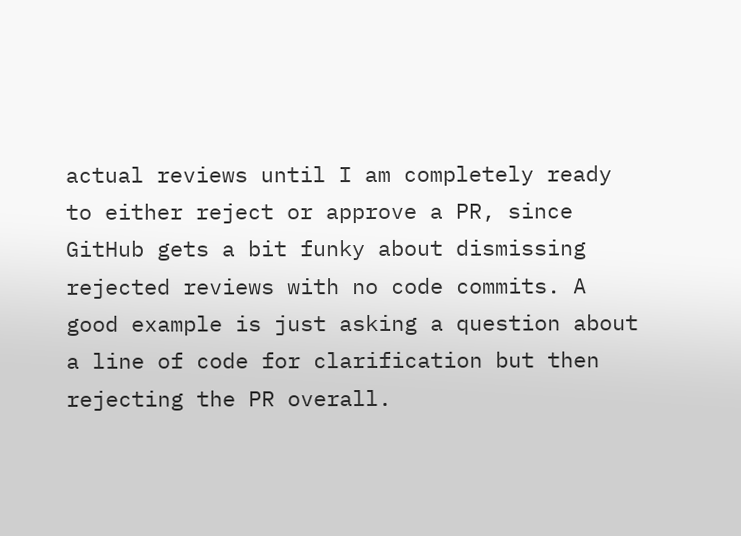actual reviews until I am completely ready to either reject or approve a PR, since GitHub gets a bit funky about dismissing rejected reviews with no code commits. A good example is just asking a question about a line of code for clarification but then rejecting the PR overall.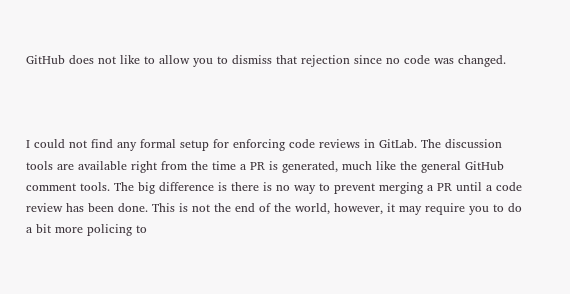GitHub does not like to allow you to dismiss that rejection since no code was changed.



I could not find any formal setup for enforcing code reviews in GitLab. The discussion tools are available right from the time a PR is generated, much like the general GitHub comment tools. The big difference is there is no way to prevent merging a PR until a code review has been done. This is not the end of the world, however, it may require you to do a bit more policing to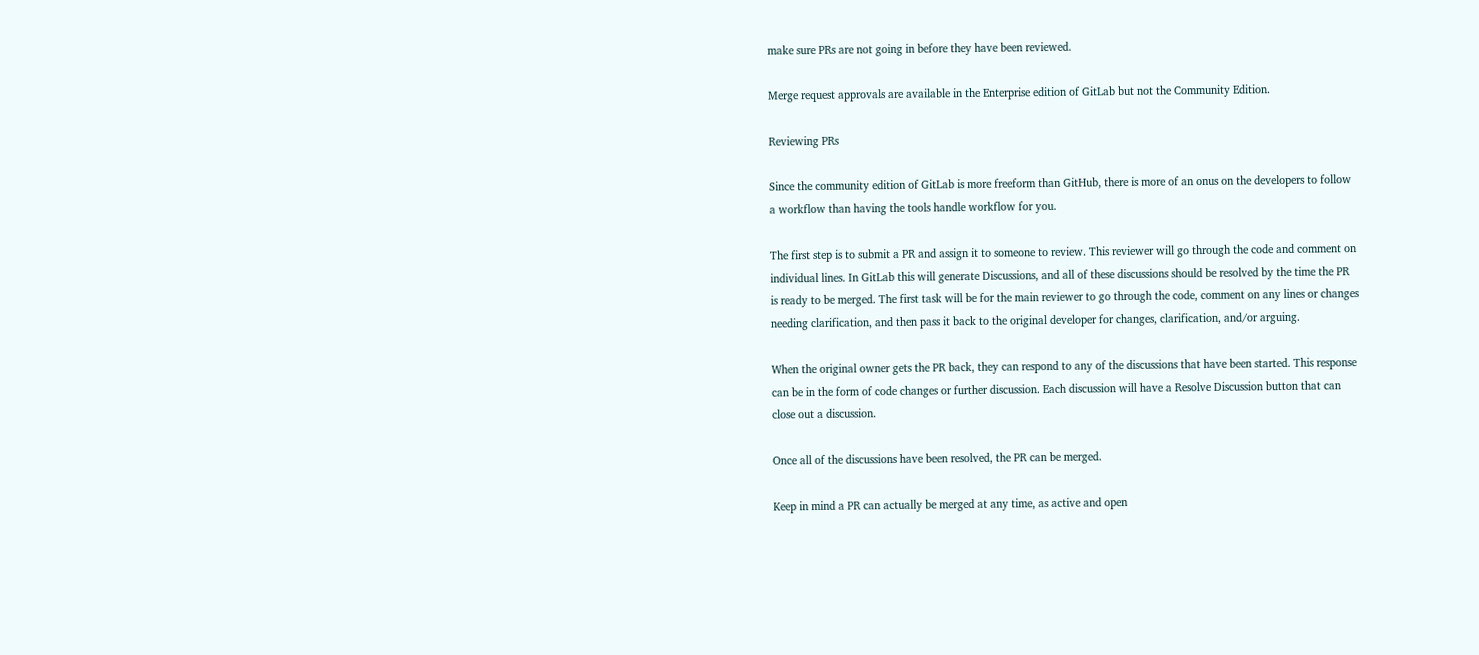make sure PRs are not going in before they have been reviewed.

Merge request approvals are available in the Enterprise edition of GitLab but not the Community Edition.

Reviewing PRs

Since the community edition of GitLab is more freeform than GitHub, there is more of an onus on the developers to follow a workflow than having the tools handle workflow for you.

The first step is to submit a PR and assign it to someone to review. This reviewer will go through the code and comment on individual lines. In GitLab this will generate Discussions, and all of these discussions should be resolved by the time the PR is ready to be merged. The first task will be for the main reviewer to go through the code, comment on any lines or changes needing clarification, and then pass it back to the original developer for changes, clarification, and/or arguing.

When the original owner gets the PR back, they can respond to any of the discussions that have been started. This response can be in the form of code changes or further discussion. Each discussion will have a Resolve Discussion button that can close out a discussion.

Once all of the discussions have been resolved, the PR can be merged.

Keep in mind a PR can actually be merged at any time, as active and open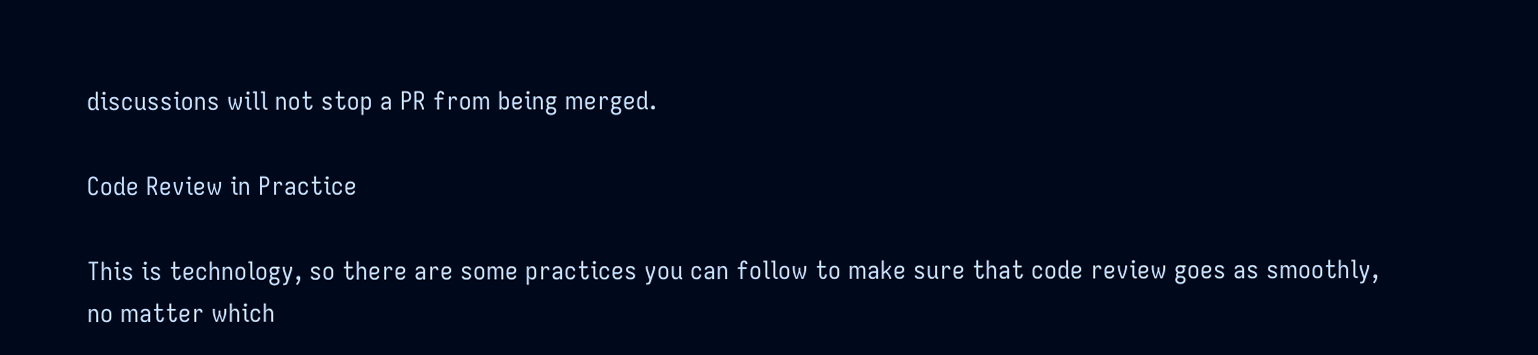discussions will not stop a PR from being merged.

Code Review in Practice

This is technology, so there are some practices you can follow to make sure that code review goes as smoothly, no matter which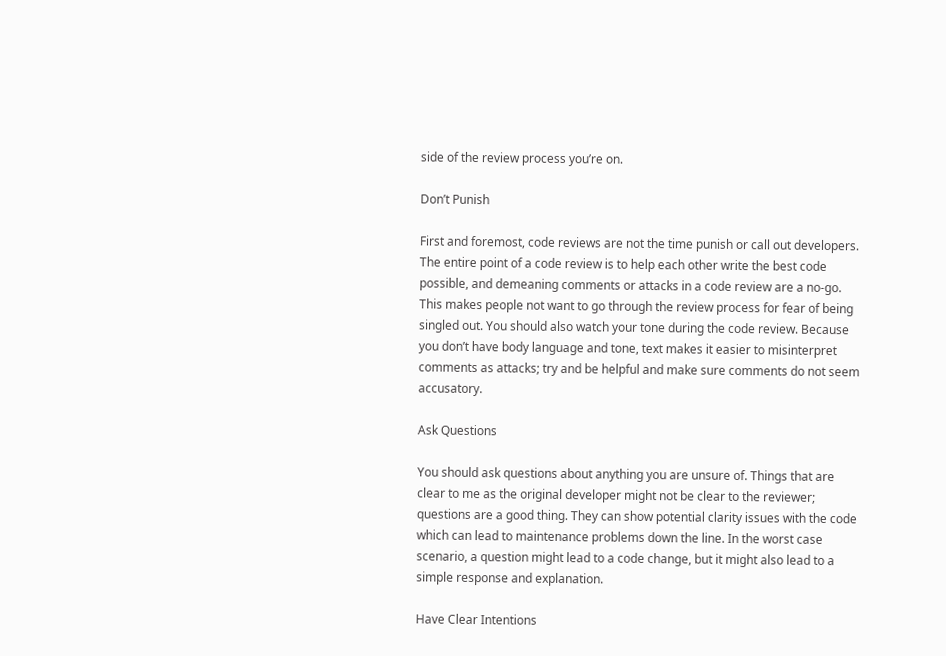side of the review process you’re on.

Don’t Punish

First and foremost, code reviews are not the time punish or call out developers. The entire point of a code review is to help each other write the best code possible, and demeaning comments or attacks in a code review are a no-go. This makes people not want to go through the review process for fear of being singled out. You should also watch your tone during the code review. Because you don’t have body language and tone, text makes it easier to misinterpret comments as attacks; try and be helpful and make sure comments do not seem accusatory.

Ask Questions

You should ask questions about anything you are unsure of. Things that are clear to me as the original developer might not be clear to the reviewer; questions are a good thing. They can show potential clarity issues with the code which can lead to maintenance problems down the line. In the worst case scenario, a question might lead to a code change, but it might also lead to a simple response and explanation.

Have Clear Intentions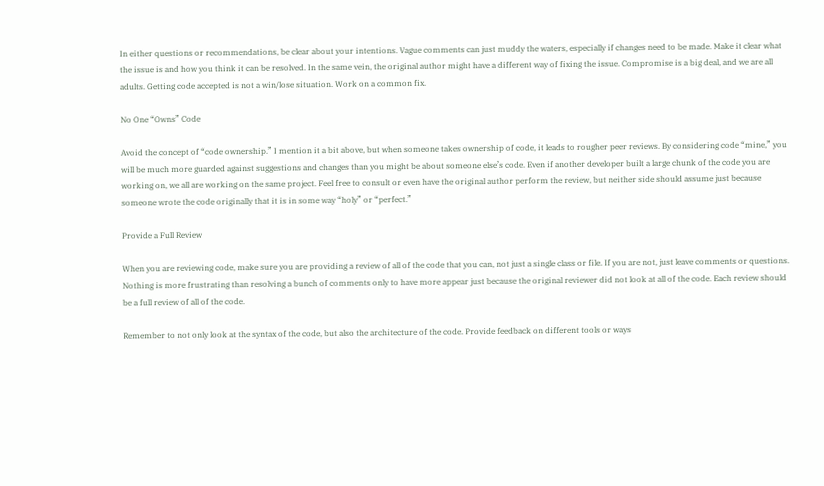In either questions or recommendations, be clear about your intentions. Vague comments can just muddy the waters, especially if changes need to be made. Make it clear what the issue is and how you think it can be resolved. In the same vein, the original author might have a different way of fixing the issue. Compromise is a big deal, and we are all adults. Getting code accepted is not a win/lose situation. Work on a common fix.

No One “Owns” Code

Avoid the concept of “code ownership.” I mention it a bit above, but when someone takes ownership of code, it leads to rougher peer reviews. By considering code “mine,” you will be much more guarded against suggestions and changes than you might be about someone else’s code. Even if another developer built a large chunk of the code you are working on, we all are working on the same project. Feel free to consult or even have the original author perform the review, but neither side should assume just because someone wrote the code originally that it is in some way “holy” or “perfect.”

Provide a Full Review

When you are reviewing code, make sure you are providing a review of all of the code that you can, not just a single class or file. If you are not, just leave comments or questions. Nothing is more frustrating than resolving a bunch of comments only to have more appear just because the original reviewer did not look at all of the code. Each review should be a full review of all of the code.

Remember to not only look at the syntax of the code, but also the architecture of the code. Provide feedback on different tools or ways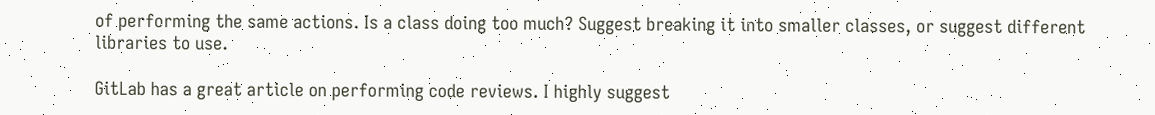of performing the same actions. Is a class doing too much? Suggest breaking it into smaller classes, or suggest different libraries to use.

GitLab has a great article on performing code reviews. I highly suggest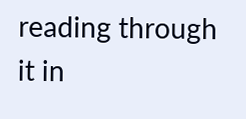reading through it in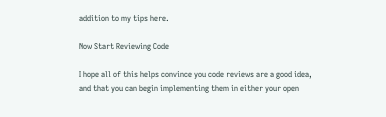addition to my tips here.

Now Start Reviewing Code

I hope all of this helps convince you code reviews are a good idea, and that you can begin implementing them in either your open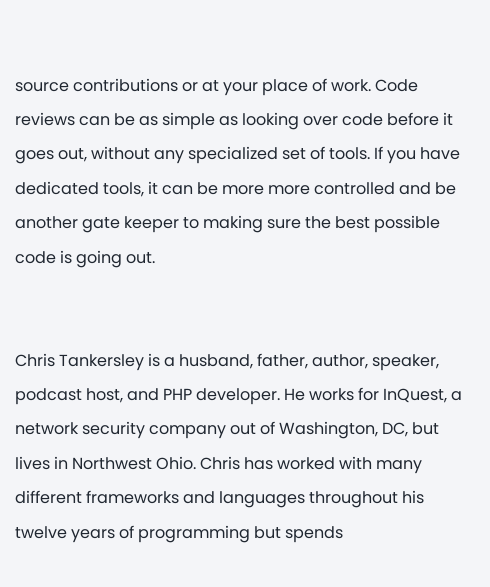source contributions or at your place of work. Code reviews can be as simple as looking over code before it goes out, without any specialized set of tools. If you have dedicated tools, it can be more more controlled and be another gate keeper to making sure the best possible code is going out.


Chris Tankersley is a husband, father, author, speaker, podcast host, and PHP developer. He works for InQuest, a network security company out of Washington, DC, but lives in Northwest Ohio. Chris has worked with many different frameworks and languages throughout his twelve years of programming but spends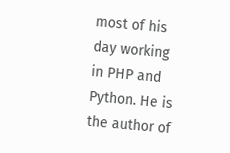most of his day working in PHP and Python. He is the author of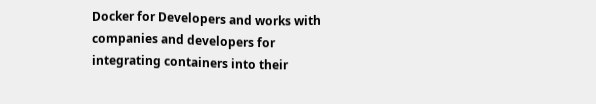Docker for Developers and works with companies and developers for integrating containers into their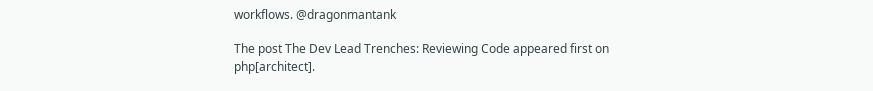workflows. @dragonmantank

The post The Dev Lead Trenches: Reviewing Code appeared first on php[architect].